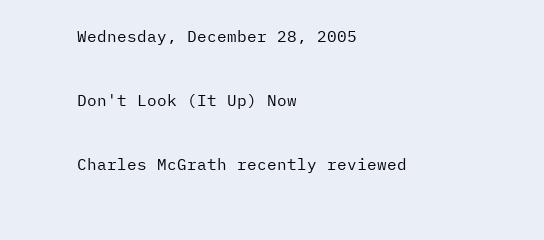Wednesday, December 28, 2005

Don't Look (It Up) Now

Charles McGrath recently reviewed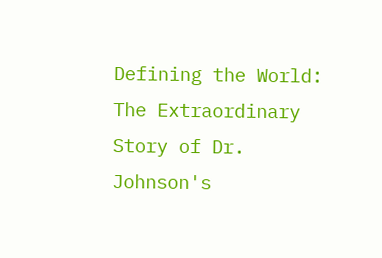Defining the World: The Extraordinary Story of Dr. Johnson's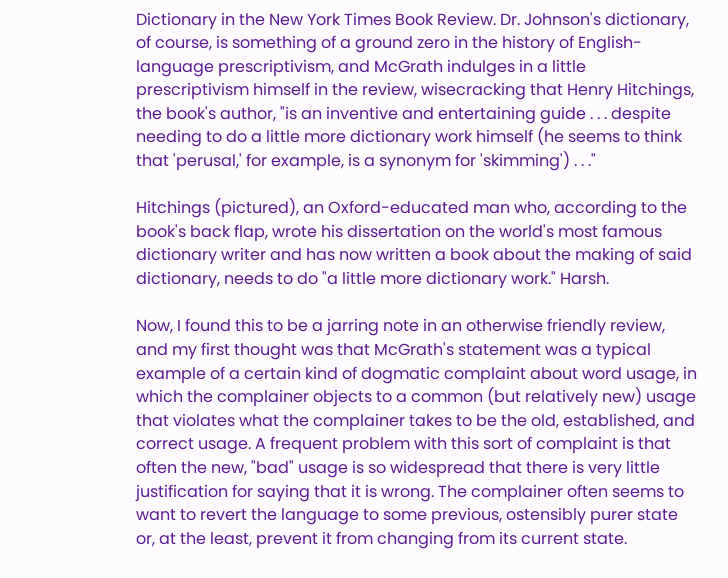Dictionary in the New York Times Book Review. Dr. Johnson's dictionary, of course, is something of a ground zero in the history of English-language prescriptivism, and McGrath indulges in a little prescriptivism himself in the review, wisecracking that Henry Hitchings, the book's author, "is an inventive and entertaining guide . . . despite needing to do a little more dictionary work himself (he seems to think that 'perusal,' for example, is a synonym for 'skimming') . . ."

Hitchings (pictured), an Oxford-educated man who, according to the book's back flap, wrote his dissertation on the world's most famous dictionary writer and has now written a book about the making of said dictionary, needs to do "a little more dictionary work." Harsh.

Now, I found this to be a jarring note in an otherwise friendly review, and my first thought was that McGrath's statement was a typical example of a certain kind of dogmatic complaint about word usage, in which the complainer objects to a common (but relatively new) usage that violates what the complainer takes to be the old, established, and correct usage. A frequent problem with this sort of complaint is that often the new, "bad" usage is so widespread that there is very little justification for saying that it is wrong. The complainer often seems to want to revert the language to some previous, ostensibly purer state or, at the least, prevent it from changing from its current state.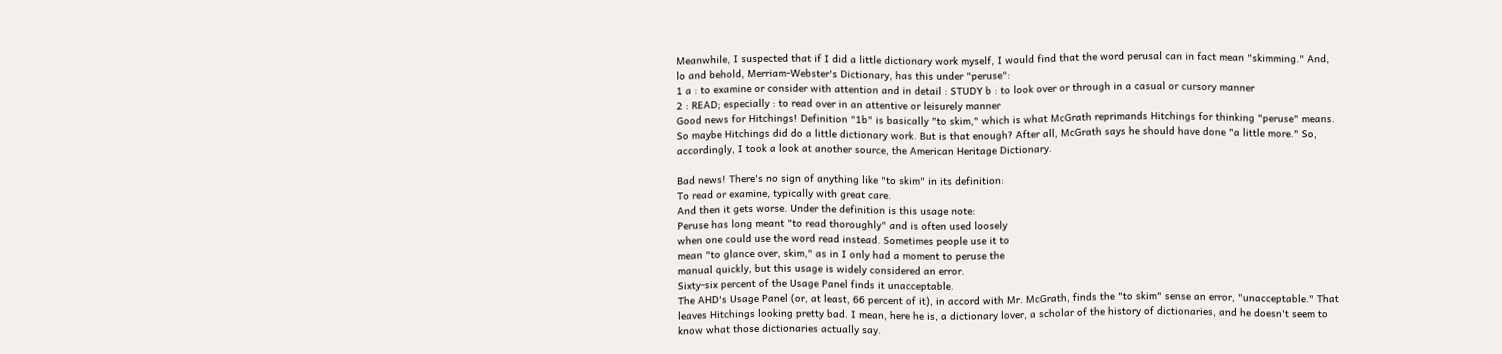Meanwhile, I suspected that if I did a little dictionary work myself, I would find that the word perusal can in fact mean "skimming." And, lo and behold, Merriam-Webster's Dictionary, has this under "peruse":
1 a : to examine or consider with attention and in detail : STUDY b : to look over or through in a casual or cursory manner
2 : READ; especially : to read over in an attentive or leisurely manner
Good news for Hitchings! Definition "1b" is basically "to skim," which is what McGrath reprimands Hitchings for thinking "peruse" means. So maybe Hitchings did do a little dictionary work. But is that enough? After all, McGrath says he should have done "a little more." So, accordingly, I took a look at another source, the American Heritage Dictionary.

Bad news! There's no sign of anything like "to skim" in its definition:
To read or examine, typically with great care.
And then it gets worse. Under the definition is this usage note:
Peruse has long meant "to read thoroughly" and is often used loosely
when one could use the word read instead. Sometimes people use it to
mean "to glance over, skim," as in I only had a moment to peruse the
manual quickly, but this usage is widely considered an error.
Sixty-six percent of the Usage Panel finds it unacceptable.
The AHD's Usage Panel (or, at least, 66 percent of it), in accord with Mr. McGrath, finds the "to skim" sense an error, "unacceptable." That leaves Hitchings looking pretty bad. I mean, here he is, a dictionary lover, a scholar of the history of dictionaries, and he doesn't seem to know what those dictionaries actually say.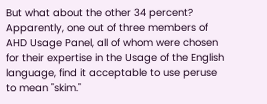But what about the other 34 percent? Apparently, one out of three members of AHD Usage Panel, all of whom were chosen for their expertise in the Usage of the English language, find it acceptable to use peruse to mean "skim."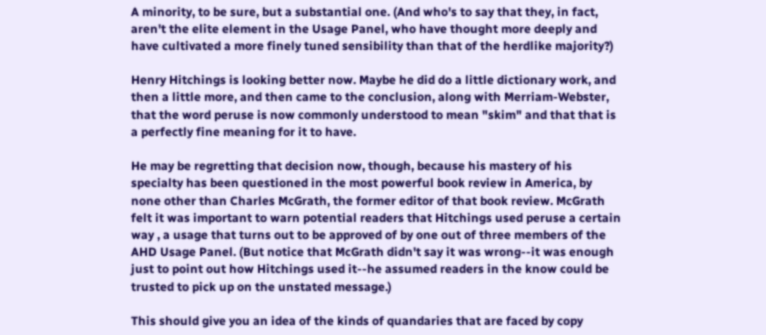A minority, to be sure, but a substantial one. (And who's to say that they, in fact, aren't the elite element in the Usage Panel, who have thought more deeply and have cultivated a more finely tuned sensibility than that of the herdlike majority?)

Henry Hitchings is looking better now. Maybe he did do a little dictionary work, and then a little more, and then came to the conclusion, along with Merriam-Webster, that the word peruse is now commonly understood to mean "skim" and that that is a perfectly fine meaning for it to have.

He may be regretting that decision now, though, because his mastery of his specialty has been questioned in the most powerful book review in America, by none other than Charles McGrath, the former editor of that book review. McGrath felt it was important to warn potential readers that Hitchings used peruse a certain way , a usage that turns out to be approved of by one out of three members of the AHD Usage Panel. (But notice that McGrath didn't say it was wrong--it was enough just to point out how Hitchings used it--he assumed readers in the know could be trusted to pick up on the unstated message.)

This should give you an idea of the kinds of quandaries that are faced by copy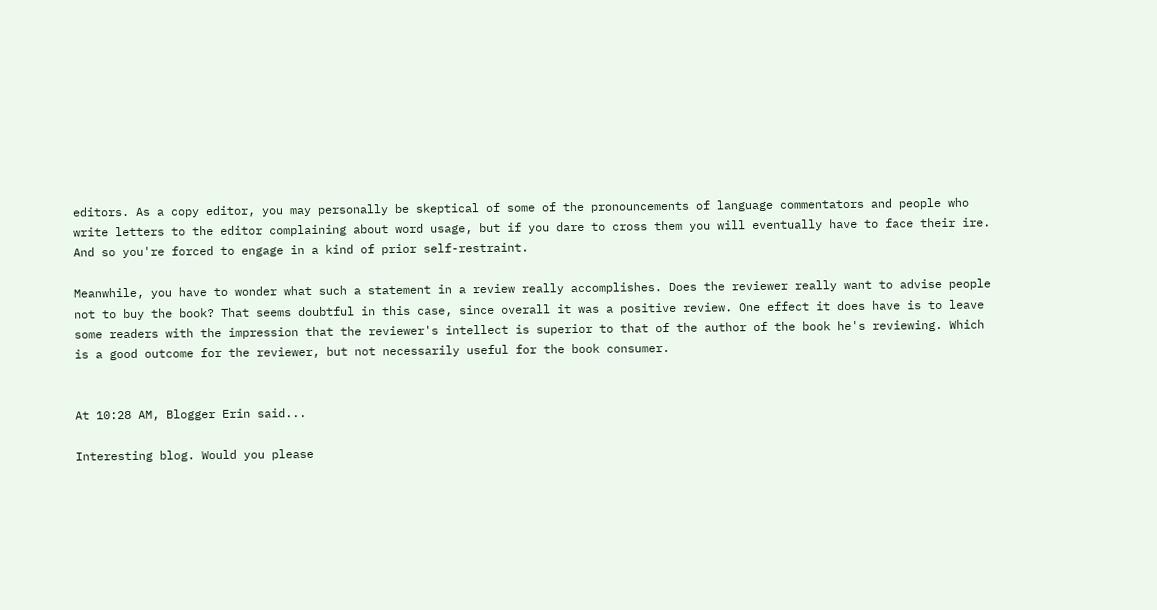editors. As a copy editor, you may personally be skeptical of some of the pronouncements of language commentators and people who write letters to the editor complaining about word usage, but if you dare to cross them you will eventually have to face their ire. And so you're forced to engage in a kind of prior self-restraint.

Meanwhile, you have to wonder what such a statement in a review really accomplishes. Does the reviewer really want to advise people not to buy the book? That seems doubtful in this case, since overall it was a positive review. One effect it does have is to leave some readers with the impression that the reviewer's intellect is superior to that of the author of the book he's reviewing. Which is a good outcome for the reviewer, but not necessarily useful for the book consumer.


At 10:28 AM, Blogger Erin said...

Interesting blog. Would you please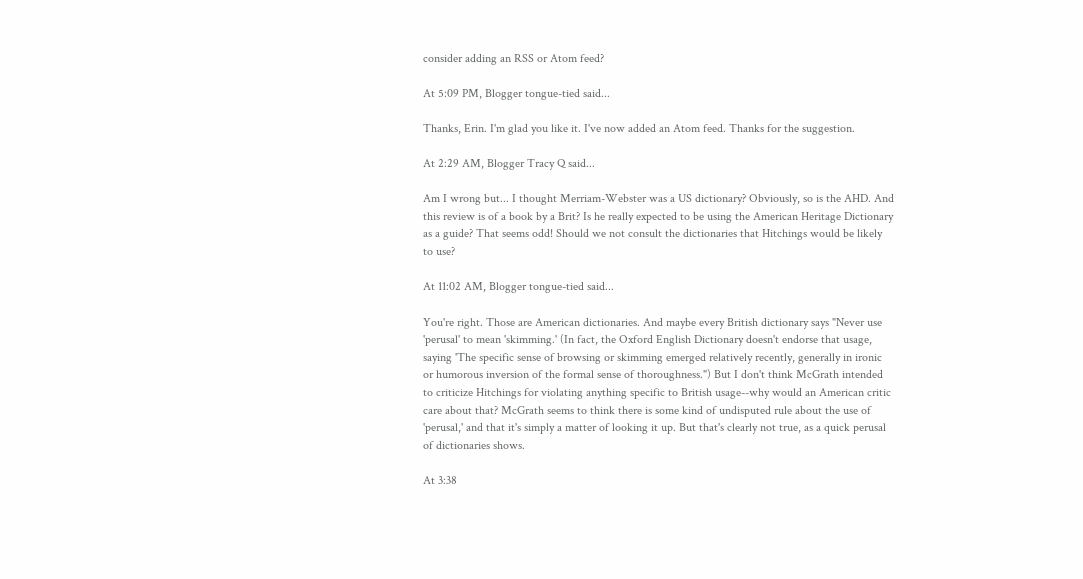consider adding an RSS or Atom feed?

At 5:09 PM, Blogger tongue-tied said...

Thanks, Erin. I'm glad you like it. I've now added an Atom feed. Thanks for the suggestion.

At 2:29 AM, Blogger Tracy Q said...

Am I wrong but... I thought Merriam-Webster was a US dictionary? Obviously, so is the AHD. And this review is of a book by a Brit? Is he really expected to be using the American Heritage Dictionary as a guide? That seems odd! Should we not consult the dictionaries that Hitchings would be likely to use?

At 11:02 AM, Blogger tongue-tied said...

You're right. Those are American dictionaries. And maybe every British dictionary says "Never use 'perusal' to mean 'skimming.' (In fact, the Oxford English Dictionary doesn't endorse that usage, saying 'The specific sense of browsing or skimming emerged relatively recently, generally in ironic or humorous inversion of the formal sense of thoroughness.") But I don't think McGrath intended to criticize Hitchings for violating anything specific to British usage--why would an American critic care about that? McGrath seems to think there is some kind of undisputed rule about the use of 'perusal,' and that it's simply a matter of looking it up. But that's clearly not true, as a quick perusal of dictionaries shows.

At 3:38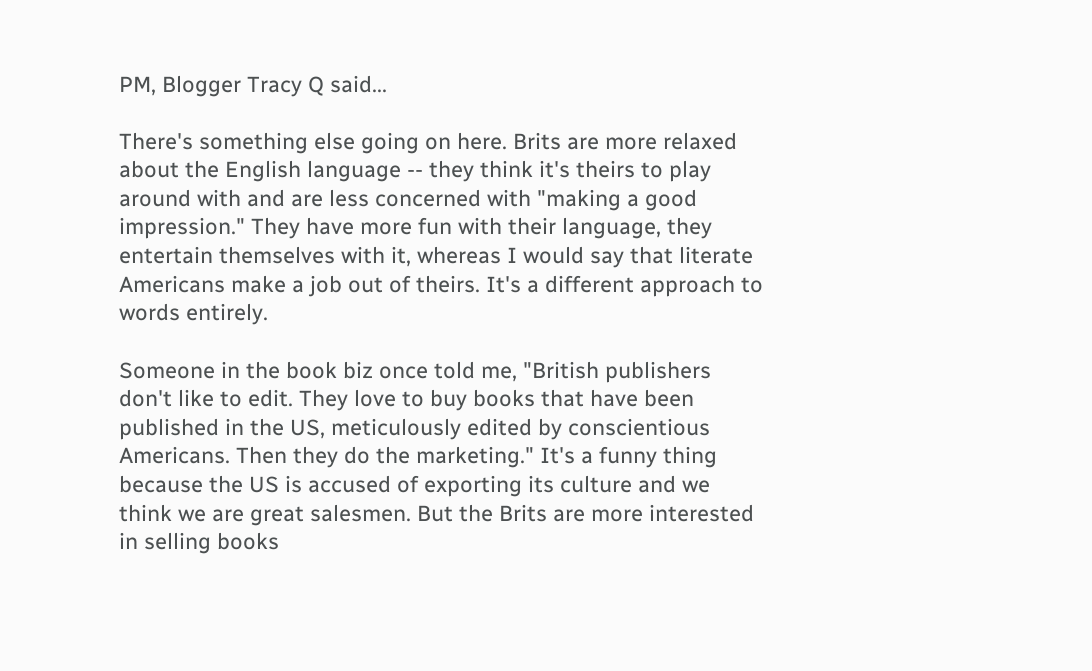PM, Blogger Tracy Q said...

There's something else going on here. Brits are more relaxed about the English language -- they think it's theirs to play around with and are less concerned with "making a good impression." They have more fun with their language, they entertain themselves with it, whereas I would say that literate Americans make a job out of theirs. It's a different approach to words entirely.

Someone in the book biz once told me, "British publishers don't like to edit. They love to buy books that have been published in the US, meticulously edited by conscientious Americans. Then they do the marketing." It's a funny thing because the US is accused of exporting its culture and we think we are great salesmen. But the Brits are more interested in selling books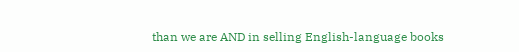than we are AND in selling English-language books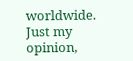worldwide. Just my opinion,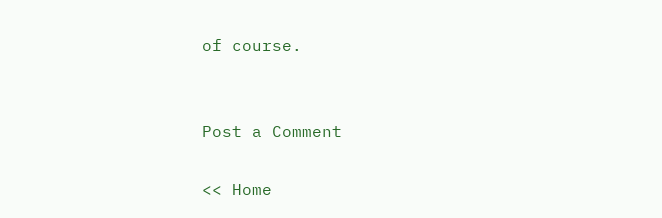of course.


Post a Comment

<< Home